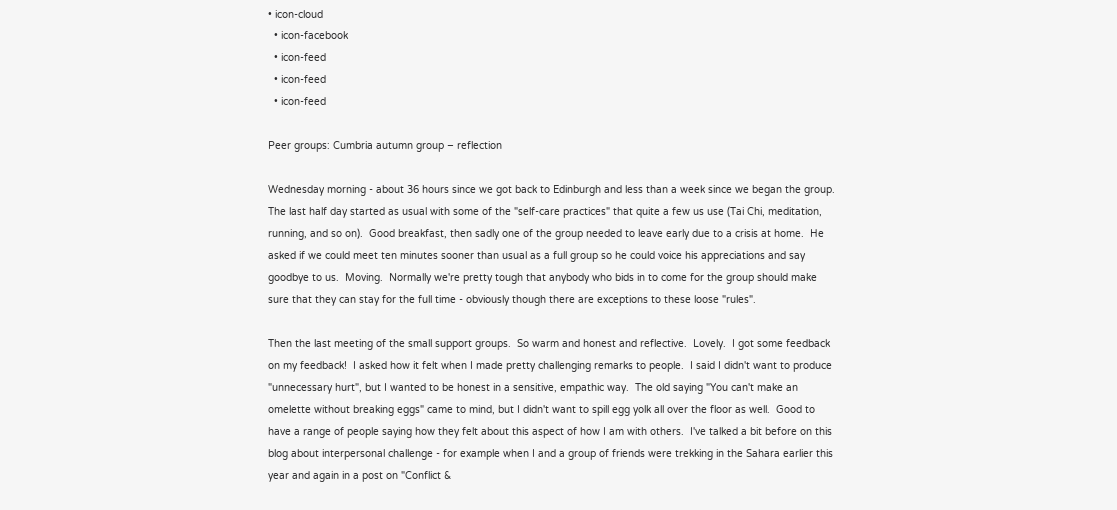• icon-cloud
  • icon-facebook
  • icon-feed
  • icon-feed
  • icon-feed

Peer groups: Cumbria autumn group – reflection

Wednesday morning - about 36 hours since we got back to Edinburgh and less than a week since we began the group.  The last half day started as usual with some of the "self-care practices" that quite a few us use (Tai Chi, meditation, running, and so on).  Good breakfast, then sadly one of the group needed to leave early due to a crisis at home.  He asked if we could meet ten minutes sooner than usual as a full group so he could voice his appreciations and say goodbye to us.  Moving.  Normally we're pretty tough that anybody who bids in to come for the group should make sure that they can stay for the full time - obviously though there are exceptions to these loose "rules".

Then the last meeting of the small support groups.  So warm and honest and reflective.  Lovely.  I got some feedback on my feedback!  I asked how it felt when I made pretty challenging remarks to people.  I said I didn't want to produce "unnecessary hurt", but I wanted to be honest in a sensitive, empathic way.  The old saying "You can't make an omelette without breaking eggs" came to mind, but I didn't want to spill egg yolk all over the floor as well.  Good to have a range of people saying how they felt about this aspect of how I am with others.  I've talked a bit before on this blog about interpersonal challenge - for example when I and a group of friends were trekking in the Sahara earlier this year and again in a post on "Conflict &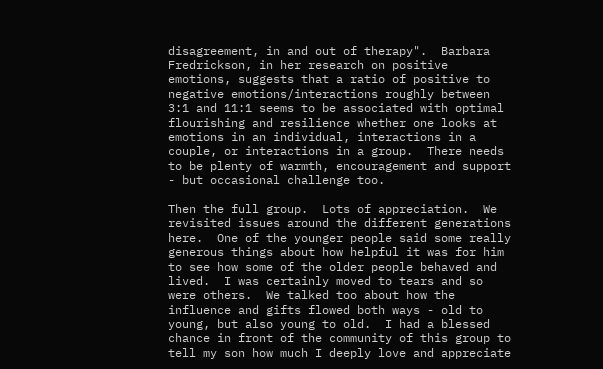disagreement, in and out of therapy".  Barbara Fredrickson, in her research on positive emotions, suggests that a ratio of positive to negative emotions/interactions roughly between 3:1 and 11:1 seems to be associated with optimal flourishing and resilience whether one looks at emotions in an individual, interactions in a couple, or interactions in a group.  There needs to be plenty of warmth, encouragement and support - but occasional challenge too.

Then the full group.  Lots of appreciation.  We revisited issues around the different generations here.  One of the younger people said some really generous things about how helpful it was for him to see how some of the older people behaved and lived.  I was certainly moved to tears and so were others.  We talked too about how the influence and gifts flowed both ways - old to young, but also young to old.  I had a blessed chance in front of the community of this group to tell my son how much I deeply love and appreciate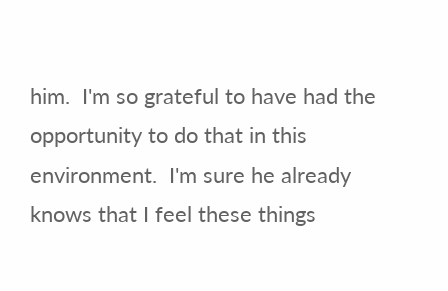him.  I'm so grateful to have had the opportunity to do that in this environment.  I'm sure he already knows that I feel these things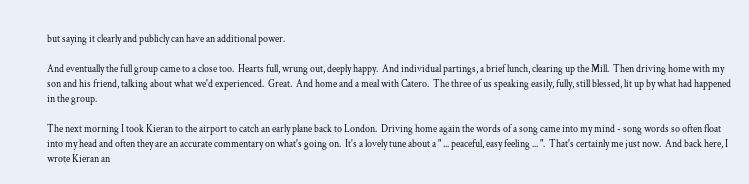but saying it clearly and publicly can have an additional power.

And eventually the full group came to a close too.  Hearts full, wrung out, deeply happy.  And individual partings, a brief lunch, clearing up the Mill.  Then driving home with my son and his friend, talking about what we'd experienced.  Great.  And home and a meal with Catero.  The three of us speaking easily, fully, still blessed, lit up by what had happened in the group.

The next morning I took Kieran to the airport to catch an early plane back to London.  Driving home again the words of a song came into my mind - song words so often float into my head and often they are an accurate commentary on what's going on.  It's a lovely tune about a " ... peaceful, easy feeling ... ".  That's certainly me just now.  And back here, I wrote Kieran an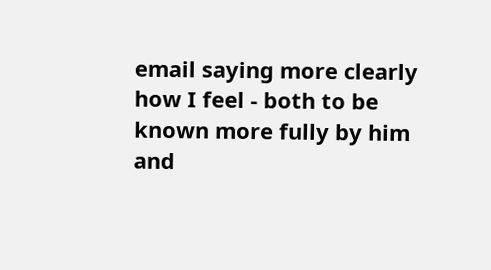email saying more clearly how I feel - both to be known more fully by him and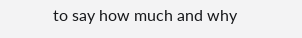to say how much and why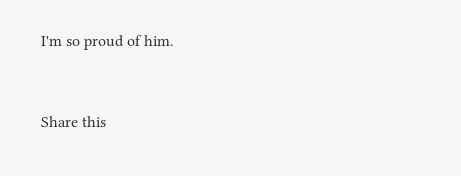I'm so proud of him.


Share this